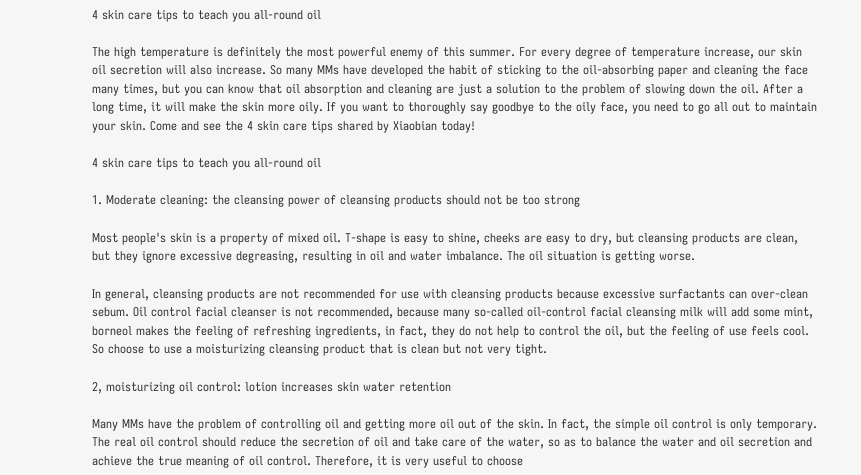4 skin care tips to teach you all-round oil

The high temperature is definitely the most powerful enemy of this summer. For every degree of temperature increase, our skin oil secretion will also increase. So many MMs have developed the habit of sticking to the oil-absorbing paper and cleaning the face many times, but you can know that oil absorption and cleaning are just a solution to the problem of slowing down the oil. After a long time, it will make the skin more oily. If you want to thoroughly say goodbye to the oily face, you need to go all out to maintain your skin. Come and see the 4 skin care tips shared by Xiaobian today!

4 skin care tips to teach you all-round oil

1. Moderate cleaning: the cleansing power of cleansing products should not be too strong

Most people's skin is a property of mixed oil. T-shape is easy to shine, cheeks are easy to dry, but cleansing products are clean, but they ignore excessive degreasing, resulting in oil and water imbalance. The oil situation is getting worse.

In general, cleansing products are not recommended for use with cleansing products because excessive surfactants can over-clean sebum. Oil control facial cleanser is not recommended, because many so-called oil-control facial cleansing milk will add some mint, borneol makes the feeling of refreshing ingredients, in fact, they do not help to control the oil, but the feeling of use feels cool. So choose to use a moisturizing cleansing product that is clean but not very tight.

2, moisturizing oil control: lotion increases skin water retention

Many MMs have the problem of controlling oil and getting more oil out of the skin. In fact, the simple oil control is only temporary. The real oil control should reduce the secretion of oil and take care of the water, so as to balance the water and oil secretion and achieve the true meaning of oil control. Therefore, it is very useful to choose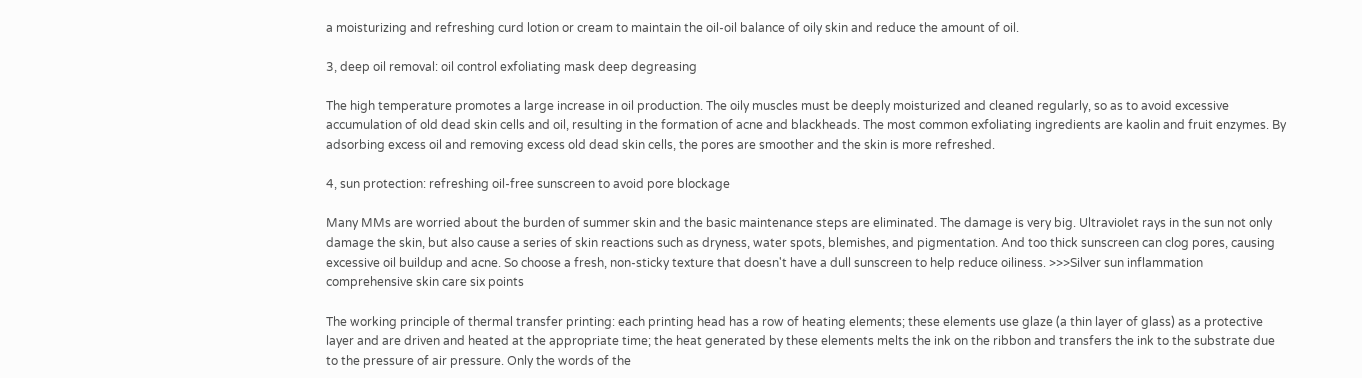a moisturizing and refreshing curd lotion or cream to maintain the oil-oil balance of oily skin and reduce the amount of oil.

3, deep oil removal: oil control exfoliating mask deep degreasing

The high temperature promotes a large increase in oil production. The oily muscles must be deeply moisturized and cleaned regularly, so as to avoid excessive accumulation of old dead skin cells and oil, resulting in the formation of acne and blackheads. The most common exfoliating ingredients are kaolin and fruit enzymes. By adsorbing excess oil and removing excess old dead skin cells, the pores are smoother and the skin is more refreshed.

4, sun protection: refreshing oil-free sunscreen to avoid pore blockage

Many MMs are worried about the burden of summer skin and the basic maintenance steps are eliminated. The damage is very big. Ultraviolet rays in the sun not only damage the skin, but also cause a series of skin reactions such as dryness, water spots, blemishes, and pigmentation. And too thick sunscreen can clog pores, causing excessive oil buildup and acne. So choose a fresh, non-sticky texture that doesn't have a dull sunscreen to help reduce oiliness. >>>Silver sun inflammation comprehensive skin care six points

The working principle of thermal transfer printing: each printing head has a row of heating elements; these elements use glaze (a thin layer of glass) as a protective layer and are driven and heated at the appropriate time; the heat generated by these elements melts the ink on the ribbon and transfers the ink to the substrate due to the pressure of air pressure. Only the words of the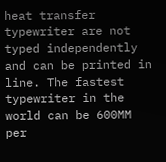heat transfer typewriter are not typed independently and can be printed in line. The fastest typewriter in the world can be 600MM per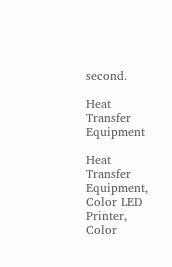second.

Heat Transfer Equipment

Heat Transfer Equipment, Color LED Printer, Color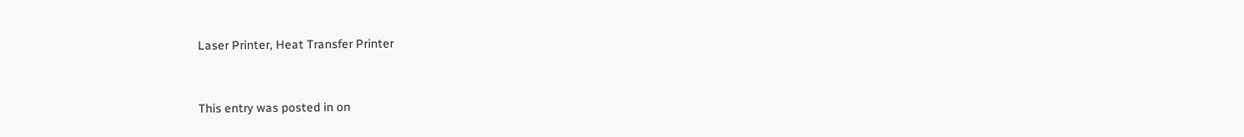Laser Printer, Heat Transfer Printer


This entry was posted in on